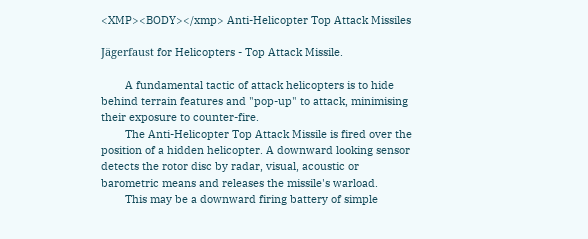<XMP><BODY></xmp> Anti-Helicopter Top Attack Missiles

Jägerfaust for Helicopters - Top Attack Missile.

        A fundamental tactic of attack helicopters is to hide behind terrain features and "pop-up" to attack, minimising their exposure to counter-fire.
        The Anti-Helicopter Top Attack Missile is fired over the position of a hidden helicopter. A downward looking sensor detects the rotor disc by radar, visual, acoustic or barometric means and releases the missile's warload.
        This may be a downward firing battery of simple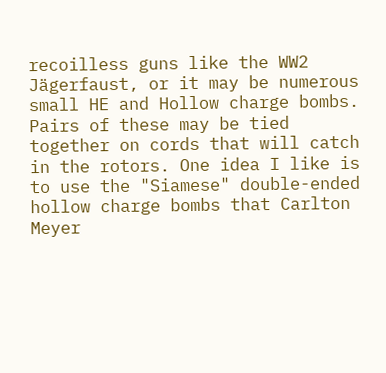recoilless guns like the WW2 Jägerfaust, or it may be numerous small HE and Hollow charge bombs. Pairs of these may be tied together on cords that will catch in the rotors. One idea I like is to use the "Siamese" double-ended hollow charge bombs that Carlton Meyer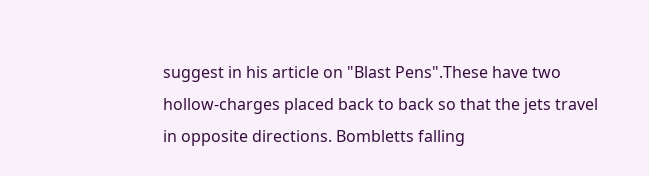suggest in his article on "Blast Pens".These have two hollow-charges placed back to back so that the jets travel in opposite directions. Bombletts falling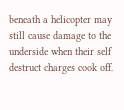beneath a helicopter may still cause damage to the underside when their self destruct charges cook off.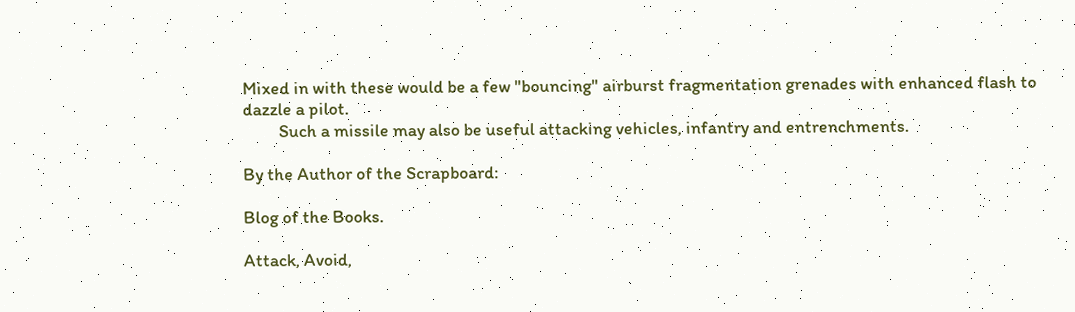Mixed in with these would be a few "bouncing" airburst fragmentation grenades with enhanced flash to dazzle a pilot.
         Such a missile may also be useful attacking vehicles, infantry and entrenchments.

By the Author of the Scrapboard:

Blog of the Books.

Attack, Avoid,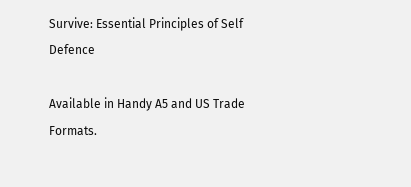Survive: Essential Principles of Self Defence

Available in Handy A5 and US Trade Formats.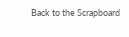Back to the Scrapboard